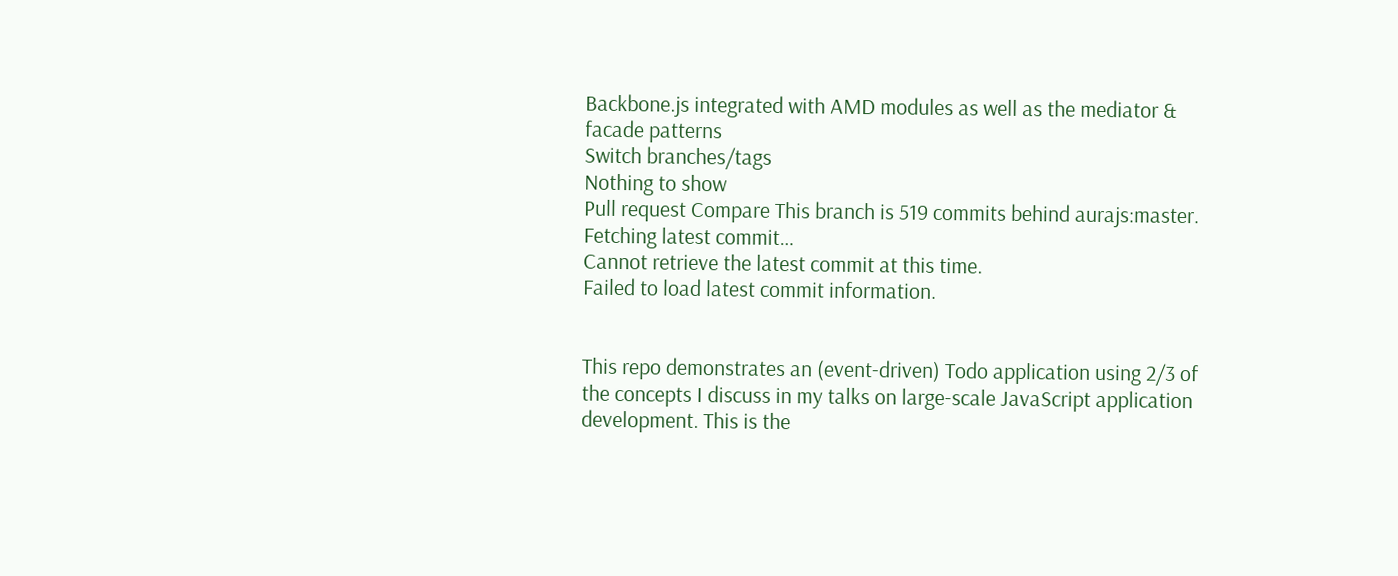Backbone.js integrated with AMD modules as well as the mediator & facade patterns
Switch branches/tags
Nothing to show
Pull request Compare This branch is 519 commits behind aurajs:master.
Fetching latest commit…
Cannot retrieve the latest commit at this time.
Failed to load latest commit information.


This repo demonstrates an (event-driven) Todo application using 2/3 of the concepts I discuss in my talks on large-scale JavaScript application development. This is the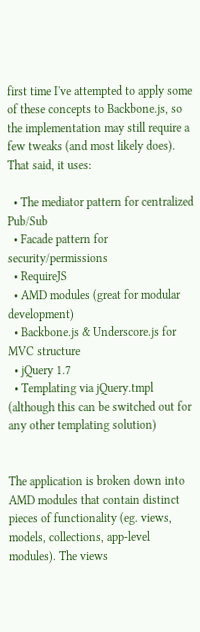first time I've attempted to apply some of these concepts to Backbone.js, so the implementation may still require a few tweaks (and most likely does). That said, it uses:

  • The mediator pattern for centralized Pub/Sub
  • Facade pattern for security/permissions
  • RequireJS
  • AMD modules (great for modular development)
  • Backbone.js & Underscore.js for MVC structure
  • jQuery 1.7
  • Templating via jQuery.tmpl (although this can be switched out for any other templating solution)


The application is broken down into AMD modules that contain distinct pieces of functionality (eg. views, models, collections, app-level modules). The views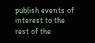publish events of interest to the rest of the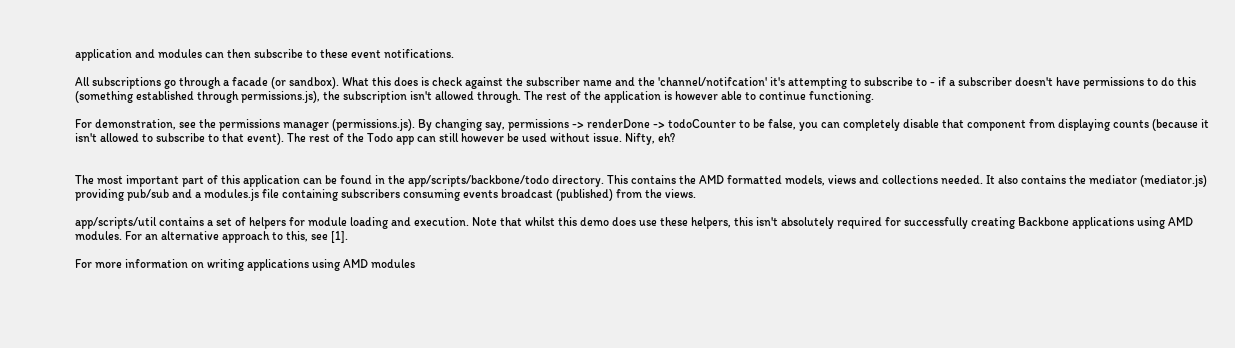application and modules can then subscribe to these event notifications.

All subscriptions go through a facade (or sandbox). What this does is check against the subscriber name and the 'channel/notifcation' it's attempting to subscribe to - if a subscriber doesn't have permissions to do this (something established through permissions.js), the subscription isn't allowed through. The rest of the application is however able to continue functioning.

For demonstration, see the permissions manager (permissions.js). By changing say, permissions -> renderDone -> todoCounter to be false, you can completely disable that component from displaying counts (because it isn't allowed to subscribe to that event). The rest of the Todo app can still however be used without issue. Nifty, eh?


The most important part of this application can be found in the app/scripts/backbone/todo directory. This contains the AMD formatted models, views and collections needed. It also contains the mediator (mediator.js) providing pub/sub and a modules.js file containing subscribers consuming events broadcast (published) from the views.

app/scripts/util contains a set of helpers for module loading and execution. Note that whilst this demo does use these helpers, this isn't absolutely required for successfully creating Backbone applications using AMD modules. For an alternative approach to this, see [1].

For more information on writing applications using AMD modules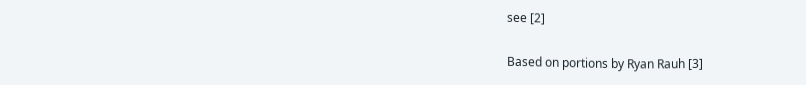see [2]

Based on portions by Ryan Rauh [3]